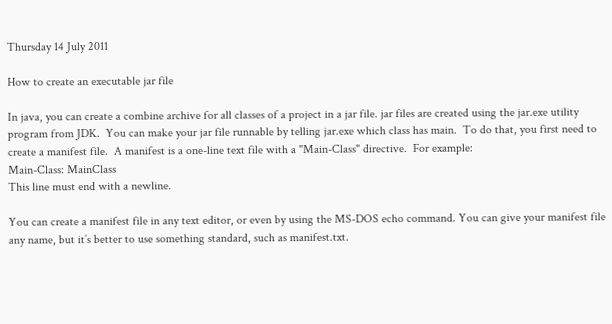Thursday 14 July 2011

How to create an executable jar file

In java, you can create a combine archive for all classes of a project in a jar file. jar files are created using the jar.exe utility program from JDK.  You can make your jar file runnable by telling jar.exe which class has main.  To do that, you first need to create a manifest file.  A manifest is a one-line text file with a "Main-Class" directive.  For example:
Main-Class: MainClass
This line must end with a newline.

You can create a manifest file in any text editor, or even by using the MS-DOS echo command. You can give your manifest file any name, but it’s better to use something standard, such as manifest.txt.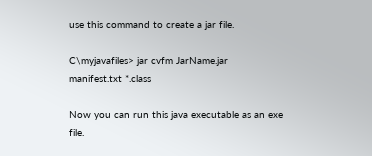use this command to create a jar file.

C\myjavafiles> jar cvfm JarName.jar manifest.txt *.class

Now you can run this java executable as an exe file.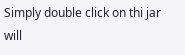Simply double click on thi jar will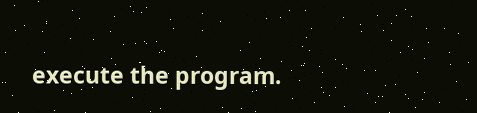execute the program.